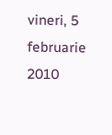vineri, 5 februarie 2010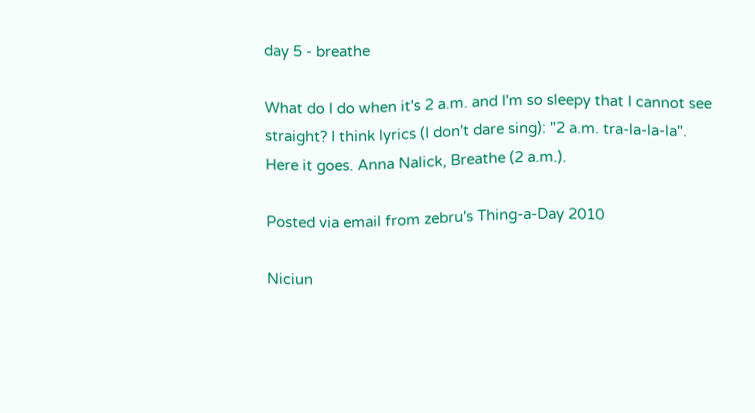day 5 - breathe

What do I do when it's 2 a.m. and I'm so sleepy that I cannot see straight? I think lyrics (I don't dare sing): "2 a.m. tra-la-la-la". Here it goes. Anna Nalick, Breathe (2 a.m.).

Posted via email from zebru's Thing-a-Day 2010

Niciun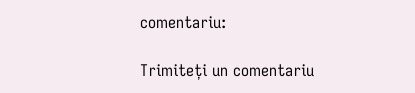comentariu:

Trimiteți un comentariu